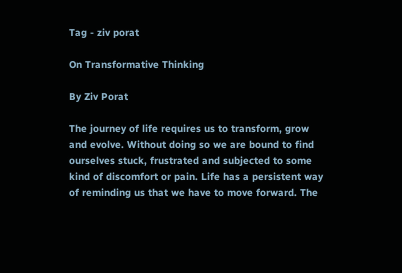Tag - ziv porat

On Transformative Thinking

By Ziv Porat

The journey of life requires us to transform, grow and evolve. Without doing so we are bound to find ourselves stuck, frustrated and subjected to some kind of discomfort or pain. Life has a persistent way of reminding us that we have to move forward. The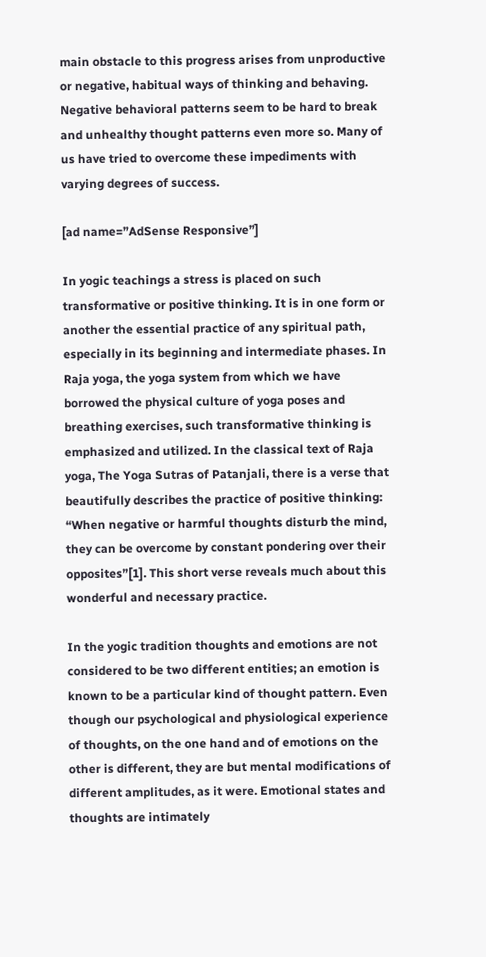main obstacle to this progress arises from unproductive or negative, habitual ways of thinking and behaving. Negative behavioral patterns seem to be hard to break and unhealthy thought patterns even more so. Many of us have tried to overcome these impediments with varying degrees of success.

[ad name=”AdSense Responsive”]

In yogic teachings a stress is placed on such transformative or positive thinking. It is in one form or another the essential practice of any spiritual path, especially in its beginning and intermediate phases. In Raja yoga, the yoga system from which we have borrowed the physical culture of yoga poses and breathing exercises, such transformative thinking is emphasized and utilized. In the classical text of Raja yoga, The Yoga Sutras of Patanjali, there is a verse that beautifully describes the practice of positive thinking: “When negative or harmful thoughts disturb the mind, they can be overcome by constant pondering over their opposites”[1]. This short verse reveals much about this wonderful and necessary practice.

In the yogic tradition thoughts and emotions are not considered to be two different entities; an emotion is known to be a particular kind of thought pattern. Even though our psychological and physiological experience of thoughts, on the one hand and of emotions on the other is different, they are but mental modifications of different amplitudes, as it were. Emotional states and thoughts are intimately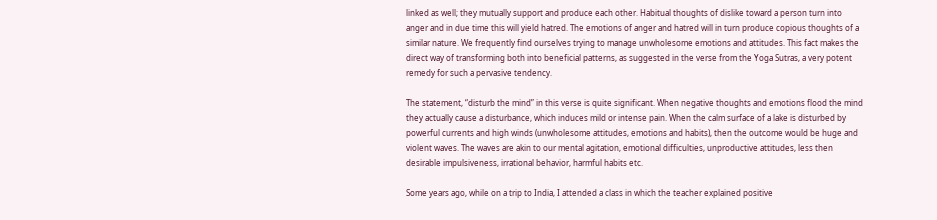linked as well; they mutually support and produce each other. Habitual thoughts of dislike toward a person turn into anger and in due time this will yield hatred. The emotions of anger and hatred will in turn produce copious thoughts of a similar nature. We frequently find ourselves trying to manage unwholesome emotions and attitudes. This fact makes the direct way of transforming both into beneficial patterns, as suggested in the verse from the Yoga Sutras, a very potent remedy for such a pervasive tendency.

The statement, “disturb the mind” in this verse is quite significant. When negative thoughts and emotions flood the mind they actually cause a disturbance, which induces mild or intense pain. When the calm surface of a lake is disturbed by powerful currents and high winds (unwholesome attitudes, emotions and habits), then the outcome would be huge and violent waves. The waves are akin to our mental agitation, emotional difficulties, unproductive attitudes, less then desirable impulsiveness, irrational behavior, harmful habits etc.

Some years ago, while on a trip to India, I attended a class in which the teacher explained positive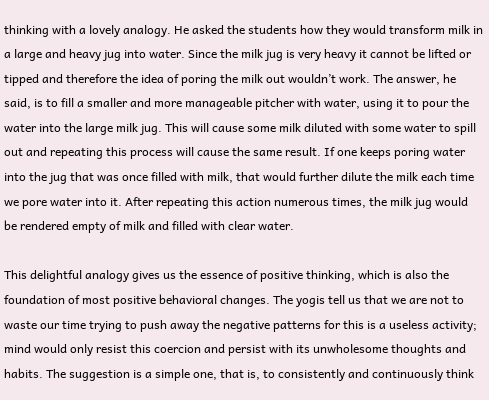thinking with a lovely analogy. He asked the students how they would transform milk in a large and heavy jug into water. Since the milk jug is very heavy it cannot be lifted or tipped and therefore the idea of poring the milk out wouldn’t work. The answer, he said, is to fill a smaller and more manageable pitcher with water, using it to pour the water into the large milk jug. This will cause some milk diluted with some water to spill out and repeating this process will cause the same result. If one keeps poring water into the jug that was once filled with milk, that would further dilute the milk each time we pore water into it. After repeating this action numerous times, the milk jug would be rendered empty of milk and filled with clear water.

This delightful analogy gives us the essence of positive thinking, which is also the foundation of most positive behavioral changes. The yogis tell us that we are not to waste our time trying to push away the negative patterns for this is a useless activity; mind would only resist this coercion and persist with its unwholesome thoughts and habits. The suggestion is a simple one, that is, to consistently and continuously think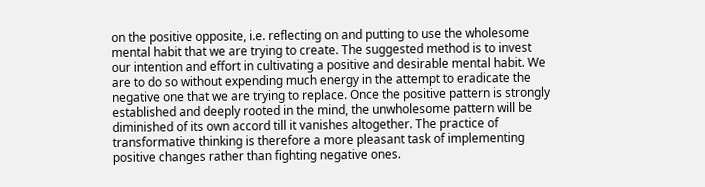on the positive opposite, i.e. reflecting on and putting to use the wholesome mental habit that we are trying to create. The suggested method is to invest our intention and effort in cultivating a positive and desirable mental habit. We are to do so without expending much energy in the attempt to eradicate the negative one that we are trying to replace. Once the positive pattern is strongly established and deeply rooted in the mind, the unwholesome pattern will be diminished of its own accord till it vanishes altogether. The practice of transformative thinking is therefore a more pleasant task of implementing positive changes rather than fighting negative ones.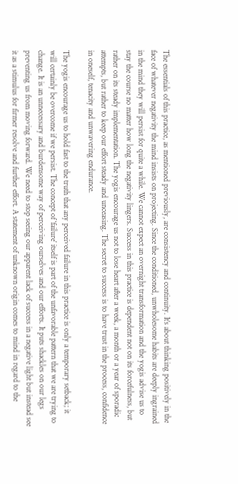The essentials of this practice, as mentioned previously, are consistency and continuity. It’s about thinking positively in the face of whatever negativity the mind insists on projecting. Since the conditioned, unwholesome habits are deeply ingrained in the mind they will persist for quite a while. We cannot expect an overnight transformation and the yogis advise us to stay the course no matter how long the negativity lingers. Success in this practice is dependent not on its forcefulness, but rather on its steady implementation. The yogis encourage us not to lose heart after a week, a month or a year of sporadic attempts, but rather to keep our effort steady and unceasing. The secret to success is to have trust in the process, confidence in oneself, tenacity and unwavering endurance.

The yogis encourage us to hold fast to the truth that any perceived failure in this practice is only a temporary setback; it will certainly be overcome if we persist. The concept of ‘failure’ itself is part of the unfavorable pattern that we are trying to change. It is an unnecessary and burdensome way of perceiving ourselves and our efforts. It puts shackles on our legs preventing us from moving forward. We need to stop seeing our apparent lack of success in a negative light but instead see it as a stimulus for firmer resolve and further effort. A statement of unknown origin comes to mind in regard to the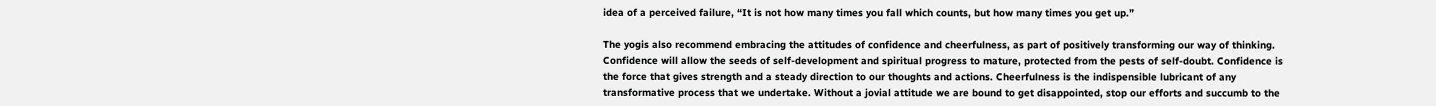idea of a perceived failure, “It is not how many times you fall which counts, but how many times you get up.”

The yogis also recommend embracing the attitudes of confidence and cheerfulness, as part of positively transforming our way of thinking. Confidence will allow the seeds of self-development and spiritual progress to mature, protected from the pests of self-doubt. Confidence is the force that gives strength and a steady direction to our thoughts and actions. Cheerfulness is the indispensible lubricant of any transformative process that we undertake. Without a jovial attitude we are bound to get disappointed, stop our efforts and succumb to the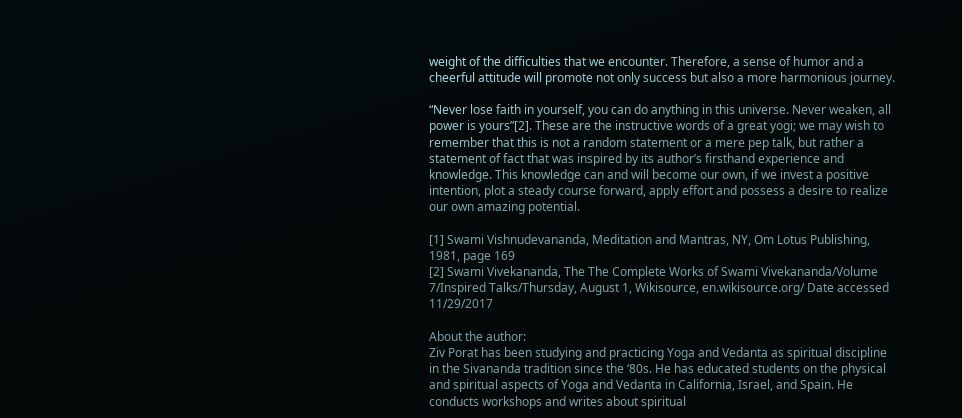weight of the difficulties that we encounter. Therefore, a sense of humor and a cheerful attitude will promote not only success but also a more harmonious journey.

“Never lose faith in yourself, you can do anything in this universe. Never weaken, all power is yours”[2]. These are the instructive words of a great yogi; we may wish to remember that this is not a random statement or a mere pep talk, but rather a statement of fact that was inspired by its author’s firsthand experience and knowledge. This knowledge can and will become our own, if we invest a positive intention, plot a steady course forward, apply effort and possess a desire to realize our own amazing potential.

[1] Swami Vishnudevananda, Meditation and Mantras, NY, Om Lotus Publishing, 1981, page 169
[2] Swami Vivekananda, The The Complete Works of Swami Vivekananda/Volume 7/Inspired Talks/Thursday, August 1, Wikisource, en.wikisource.org/ Date accessed 11/29/2017

About the author:
Ziv Porat has been studying and practicing Yoga and Vedanta as spiritual discipline in the Sivananda tradition since the ‘80s. He has educated students on the physical and spiritual aspects of Yoga and Vedanta in California, Israel, and Spain. He conducts workshops and writes about spiritual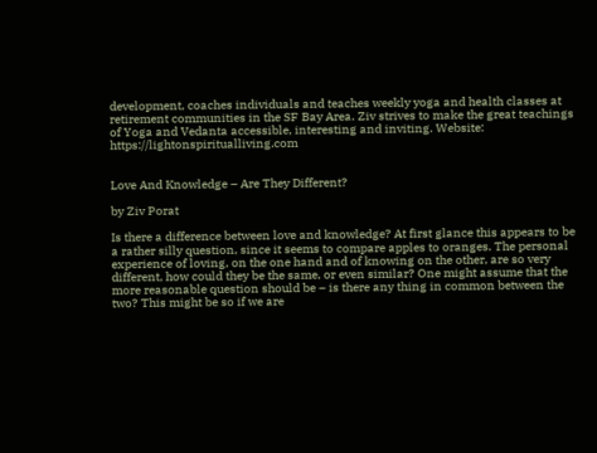development, coaches individuals and teaches weekly yoga and health classes at retirement communities in the SF Bay Area. Ziv strives to make the great teachings of Yoga and Vedanta accessible, interesting and inviting. Website: https://lightonspiritualliving.com


Love And Knowledge – Are They Different?

by Ziv Porat

Is there a difference between love and knowledge? At first glance this appears to be a rather silly question, since it seems to compare apples to oranges. The personal experience of loving, on the one hand and of knowing on the other, are so very different, how could they be the same, or even similar? One might assume that the more reasonable question should be – is there any thing in common between the two? This might be so if we are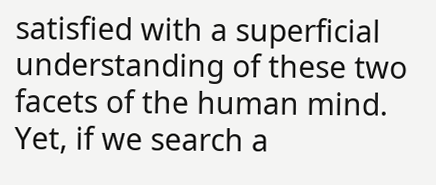satisfied with a superficial understanding of these two facets of the human mind. Yet, if we search a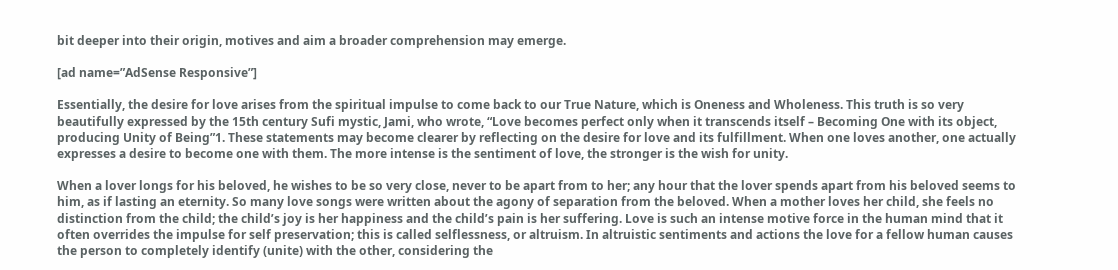bit deeper into their origin, motives and aim a broader comprehension may emerge.

[ad name=”AdSense Responsive”]

Essentially, the desire for love arises from the spiritual impulse to come back to our True Nature, which is Oneness and Wholeness. This truth is so very beautifully expressed by the 15th century Sufi mystic, Jami, who wrote, “Love becomes perfect only when it transcends itself – Becoming One with its object, producing Unity of Being”1. These statements may become clearer by reflecting on the desire for love and its fulfillment. When one loves another, one actually expresses a desire to become one with them. The more intense is the sentiment of love, the stronger is the wish for unity.

When a lover longs for his beloved, he wishes to be so very close, never to be apart from to her; any hour that the lover spends apart from his beloved seems to him, as if lasting an eternity. So many love songs were written about the agony of separation from the beloved. When a mother loves her child, she feels no distinction from the child; the child’s joy is her happiness and the child’s pain is her suffering. Love is such an intense motive force in the human mind that it often overrides the impulse for self preservation; this is called selflessness, or altruism. In altruistic sentiments and actions the love for a fellow human causes the person to completely identify (unite) with the other, considering the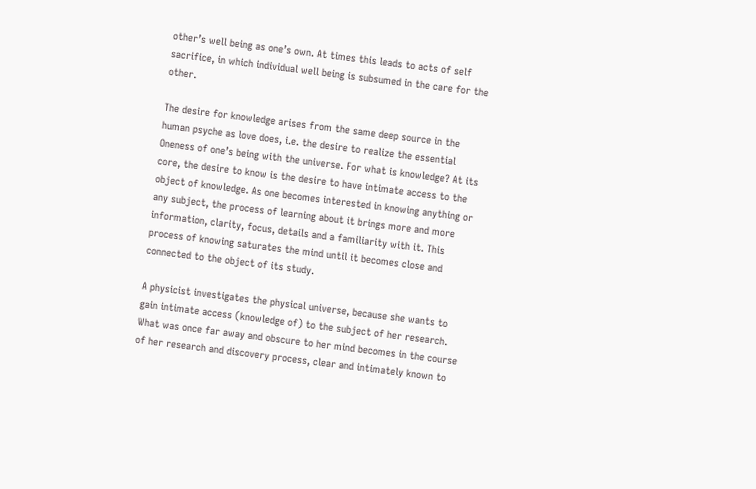other’s well being as one’s own. At times this leads to acts of self sacrifice, in which individual well being is subsumed in the care for the other.

The desire for knowledge arises from the same deep source in the human psyche as love does, i.e. the desire to realize the essential Oneness of one’s being with the universe. For what is knowledge? At its core, the desire to know is the desire to have intimate access to the object of knowledge. As one becomes interested in knowing anything or any subject, the process of learning about it brings more and more information, clarity, focus, details and a familiarity with it. This process of knowing saturates the mind until it becomes close and connected to the object of its study.

A physicist investigates the physical universe, because she wants to gain intimate access (knowledge of) to the subject of her research. What was once far away and obscure to her mind becomes in the course of her research and discovery process, clear and intimately known to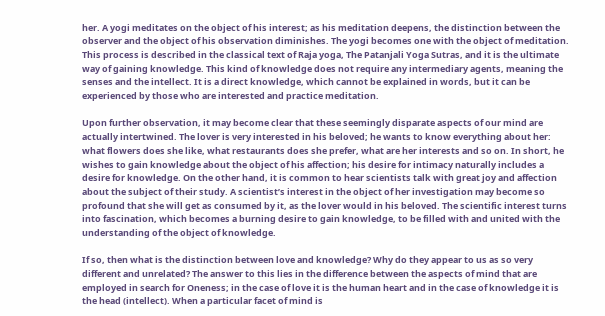her. A yogi meditates on the object of his interest; as his meditation deepens, the distinction between the observer and the object of his observation diminishes. The yogi becomes one with the object of meditation. This process is described in the classical text of Raja yoga, The Patanjali Yoga Sutras, and it is the ultimate way of gaining knowledge. This kind of knowledge does not require any intermediary agents, meaning the senses and the intellect. It is a direct knowledge, which cannot be explained in words, but it can be experienced by those who are interested and practice meditation.

Upon further observation, it may become clear that these seemingly disparate aspects of our mind are actually intertwined. The lover is very interested in his beloved; he wants to know everything about her: what flowers does she like, what restaurants does she prefer, what are her interests and so on. In short, he wishes to gain knowledge about the object of his affection; his desire for intimacy naturally includes a desire for knowledge. On the other hand, it is common to hear scientists talk with great joy and affection about the subject of their study. A scientist’s interest in the object of her investigation may become so profound that she will get as consumed by it, as the lover would in his beloved. The scientific interest turns into fascination, which becomes a burning desire to gain knowledge, to be filled with and united with the understanding of the object of knowledge.

If so, then what is the distinction between love and knowledge? Why do they appear to us as so very different and unrelated? The answer to this lies in the difference between the aspects of mind that are employed in search for Oneness; in the case of love it is the human heart and in the case of knowledge it is the head (intellect). When a particular facet of mind is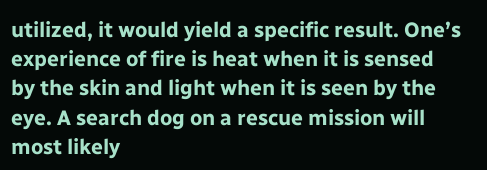utilized, it would yield a specific result. One’s experience of fire is heat when it is sensed by the skin and light when it is seen by the eye. A search dog on a rescue mission will most likely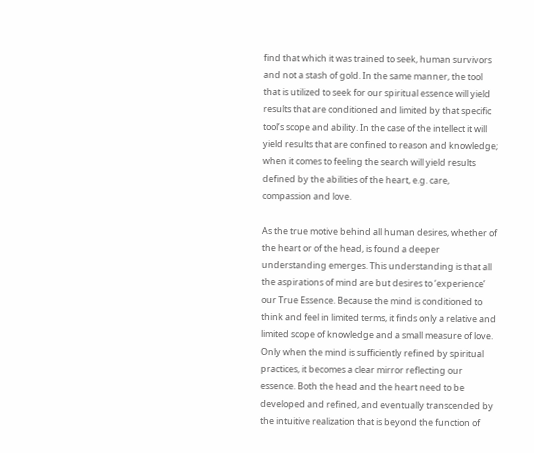find that which it was trained to seek, human survivors and not a stash of gold. In the same manner, the tool that is utilized to seek for our spiritual essence will yield results that are conditioned and limited by that specific tool’s scope and ability. In the case of the intellect it will yield results that are confined to reason and knowledge; when it comes to feeling the search will yield results defined by the abilities of the heart, e.g. care, compassion and love.

As the true motive behind all human desires, whether of the heart or of the head, is found a deeper understanding emerges. This understanding is that all the aspirations of mind are but desires to ‘experience’ our True Essence. Because the mind is conditioned to think and feel in limited terms, it finds only a relative and limited scope of knowledge and a small measure of love. Only when the mind is sufficiently refined by spiritual practices, it becomes a clear mirror reflecting our essence. Both the head and the heart need to be developed and refined, and eventually transcended by the intuitive realization that is beyond the function of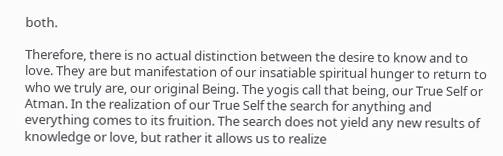both.

Therefore, there is no actual distinction between the desire to know and to love. They are but manifestation of our insatiable spiritual hunger to return to who we truly are, our original Being. The yogis call that being, our True Self or Atman. In the realization of our True Self the search for anything and everything comes to its fruition. The search does not yield any new results of knowledge or love, but rather it allows us to realize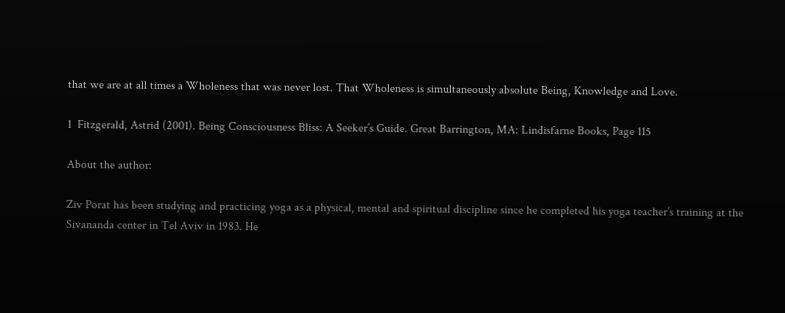that we are at all times a Wholeness that was never lost. That Wholeness is simultaneously absolute Being, Knowledge and Love.

1  Fitzgerald, Astrid (2001). Being Consciousness Bliss: A Seeker’s Guide. Great Barrington, MA: Lindisfarne Books, Page 115

About the author:

Ziv Porat has been studying and practicing yoga as a physical, mental and spiritual discipline since he completed his yoga teacher’s training at the Sivananda center in Tel Aviv in 1983. He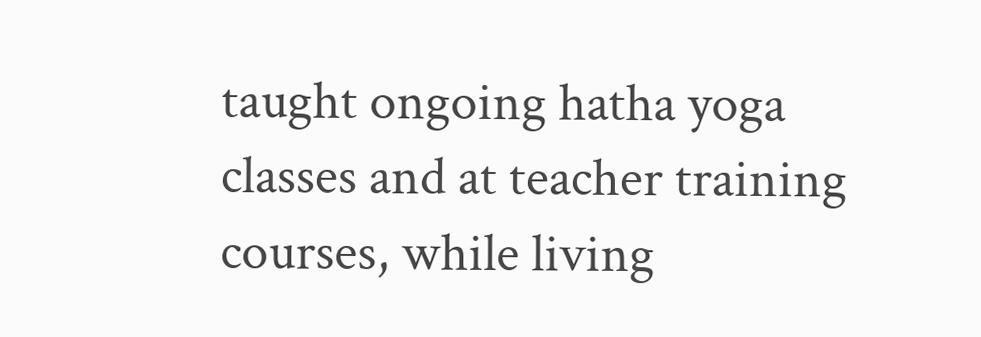taught ongoing hatha yoga classes and at teacher training courses, while living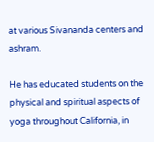at various Sivananda centers and ashram.

He has educated students on the physical and spiritual aspects of yoga throughout California, in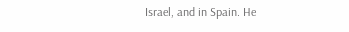Israel, and in Spain. He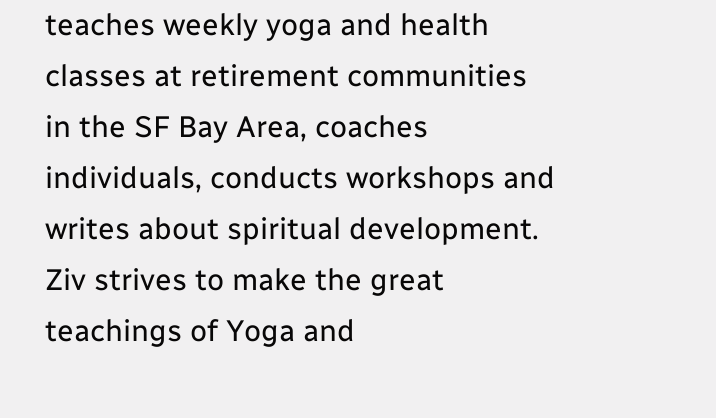teaches weekly yoga and health classes at retirement communities in the SF Bay Area, coaches individuals, conducts workshops and writes about spiritual development. Ziv strives to make the great teachings of Yoga and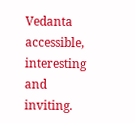Vedanta accessible, interesting and inviting.